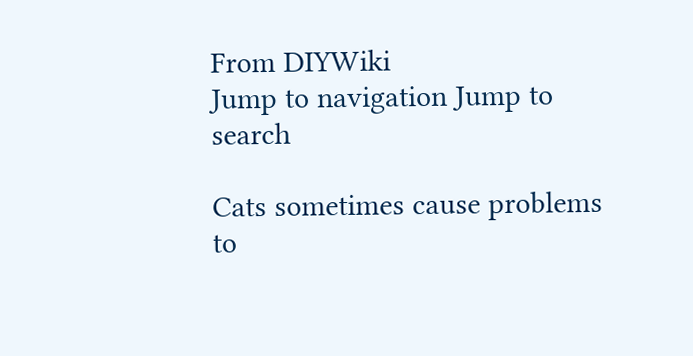From DIYWiki
Jump to navigation Jump to search

Cats sometimes cause problems to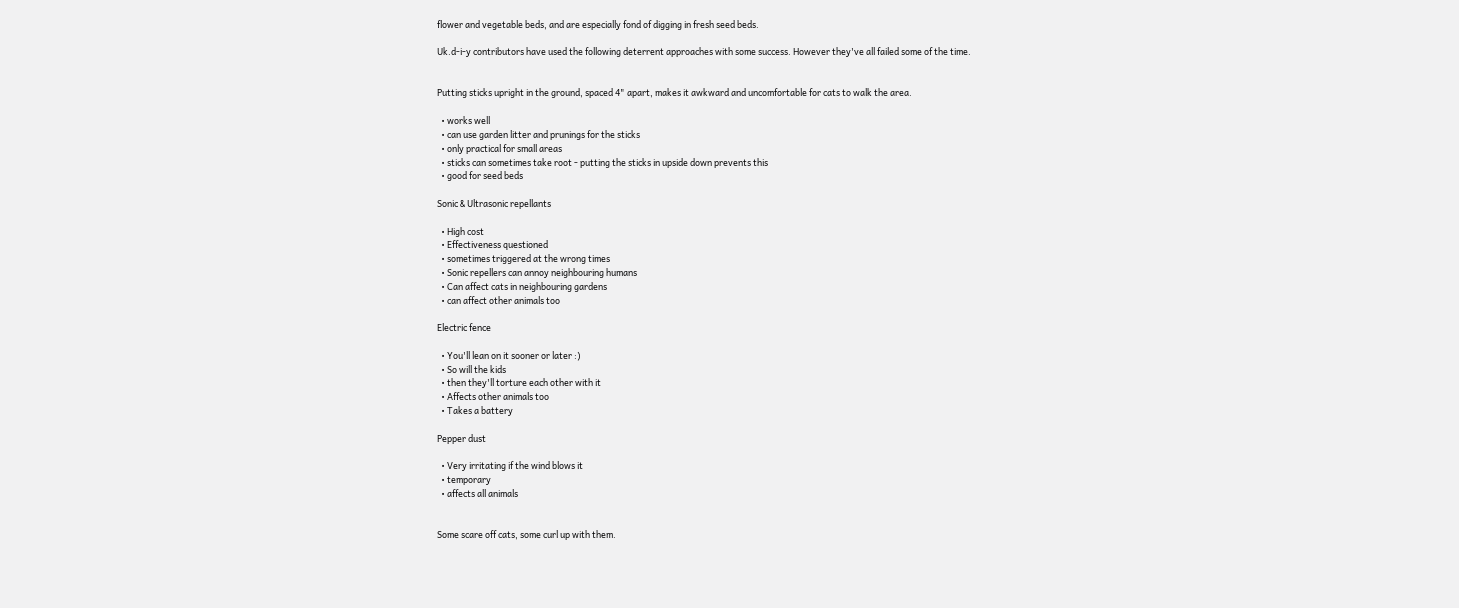flower and vegetable beds, and are especially fond of digging in fresh seed beds.

Uk.d-i-y contributors have used the following deterrent approaches with some success. However they've all failed some of the time.


Putting sticks upright in the ground, spaced 4" apart, makes it awkward and uncomfortable for cats to walk the area.

  • works well
  • can use garden litter and prunings for the sticks
  • only practical for small areas
  • sticks can sometimes take root - putting the sticks in upside down prevents this
  • good for seed beds

Sonic & Ultrasonic repellants

  • High cost
  • Effectiveness questioned
  • sometimes triggered at the wrong times
  • Sonic repellers can annoy neighbouring humans
  • Can affect cats in neighbouring gardens
  • can affect other animals too

Electric fence

  • You'll lean on it sooner or later :)
  • So will the kids
  • then they'll torture each other with it
  • Affects other animals too
  • Takes a battery

Pepper dust

  • Very irritating if the wind blows it
  • temporary
  • affects all animals


Some scare off cats, some curl up with them.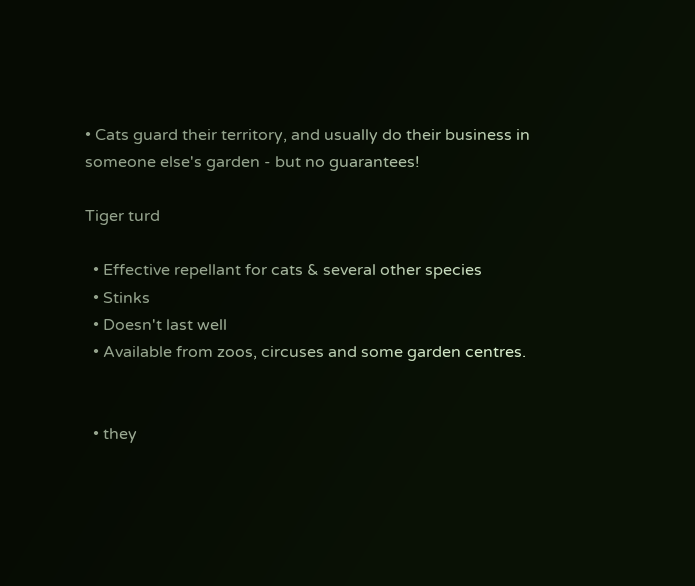• Cats guard their territory, and usually do their business in someone else's garden - but no guarantees!

Tiger turd

  • Effective repellant for cats & several other species
  • Stinks
  • Doesn't last well
  • Available from zoos, circuses and some garden centres.


  • they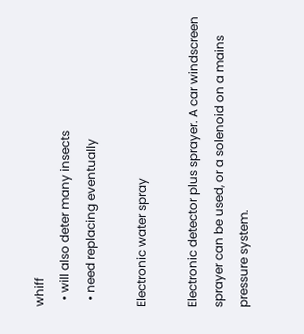whiff
  • will also deter many insects
  • need replacing eventually

Electronic water spray

Electronic detector plus sprayer. A car windscreen sprayer can be used, or a solenoid on a mains pressure system.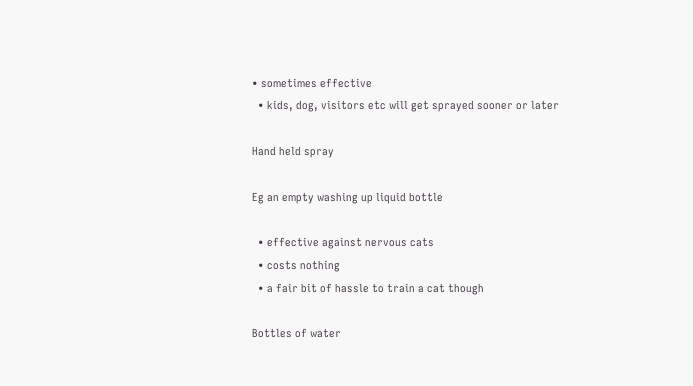• sometimes effective
  • kids, dog, visitors etc will get sprayed sooner or later

Hand held spray

Eg an empty washing up liquid bottle

  • effective against nervous cats
  • costs nothing
  • a fair bit of hassle to train a cat though

Bottles of water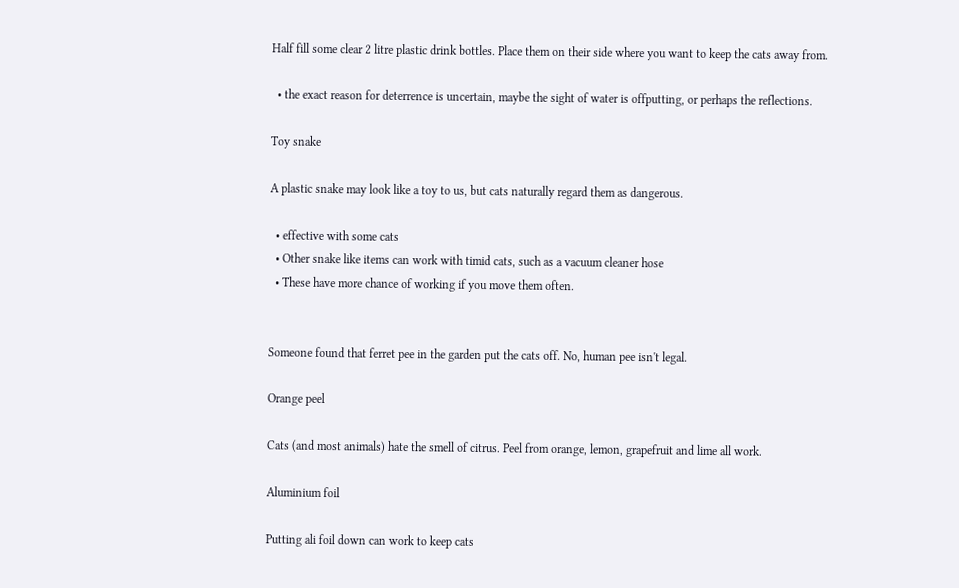Half fill some clear 2 litre plastic drink bottles. Place them on their side where you want to keep the cats away from.

  • the exact reason for deterrence is uncertain, maybe the sight of water is offputting, or perhaps the reflections.

Toy snake

A plastic snake may look like a toy to us, but cats naturally regard them as dangerous.

  • effective with some cats
  • Other snake like items can work with timid cats, such as a vacuum cleaner hose
  • These have more chance of working if you move them often.


Someone found that ferret pee in the garden put the cats off. No, human pee isn't legal.

Orange peel

Cats (and most animals) hate the smell of citrus. Peel from orange, lemon, grapefruit and lime all work.

Aluminium foil

Putting ali foil down can work to keep cats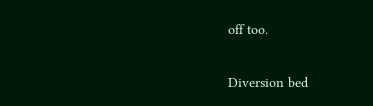off too.

Diversion bed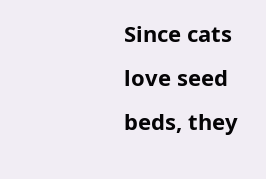Since cats love seed beds, they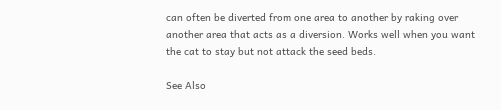can often be diverted from one area to another by raking over another area that acts as a diversion. Works well when you want the cat to stay but not attack the seed beds.

See Also